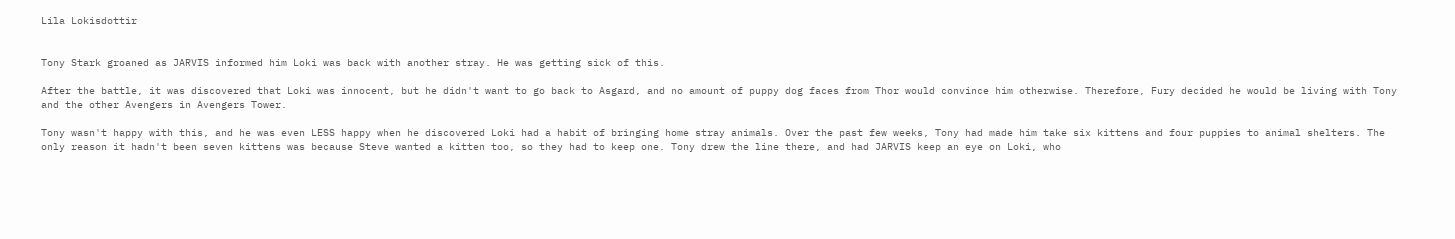Lila Lokisdottir


Tony Stark groaned as JARVIS informed him Loki was back with another stray. He was getting sick of this.

After the battle, it was discovered that Loki was innocent, but he didn't want to go back to Asgard, and no amount of puppy dog faces from Thor would convince him otherwise. Therefore, Fury decided he would be living with Tony and the other Avengers in Avengers Tower.

Tony wasn't happy with this, and he was even LESS happy when he discovered Loki had a habit of bringing home stray animals. Over the past few weeks, Tony had made him take six kittens and four puppies to animal shelters. The only reason it hadn't been seven kittens was because Steve wanted a kitten too, so they had to keep one. Tony drew the line there, and had JARVIS keep an eye on Loki, who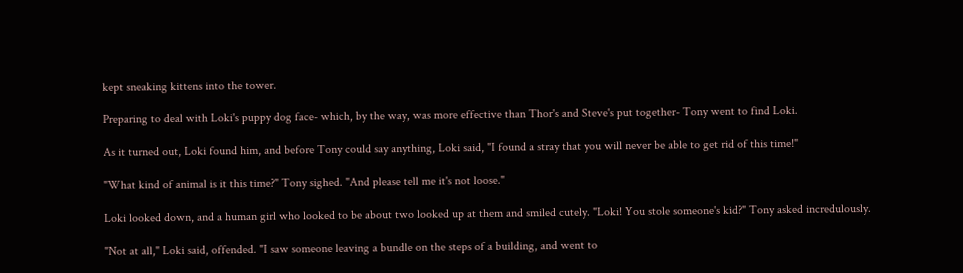kept sneaking kittens into the tower.

Preparing to deal with Loki's puppy dog face- which, by the way, was more effective than Thor's and Steve's put together- Tony went to find Loki.

As it turned out, Loki found him, and before Tony could say anything, Loki said, "I found a stray that you will never be able to get rid of this time!"

"What kind of animal is it this time?" Tony sighed. "And please tell me it's not loose."

Loki looked down, and a human girl who looked to be about two looked up at them and smiled cutely. "Loki! You stole someone's kid?" Tony asked incredulously.

"Not at all," Loki said, offended. "I saw someone leaving a bundle on the steps of a building, and went to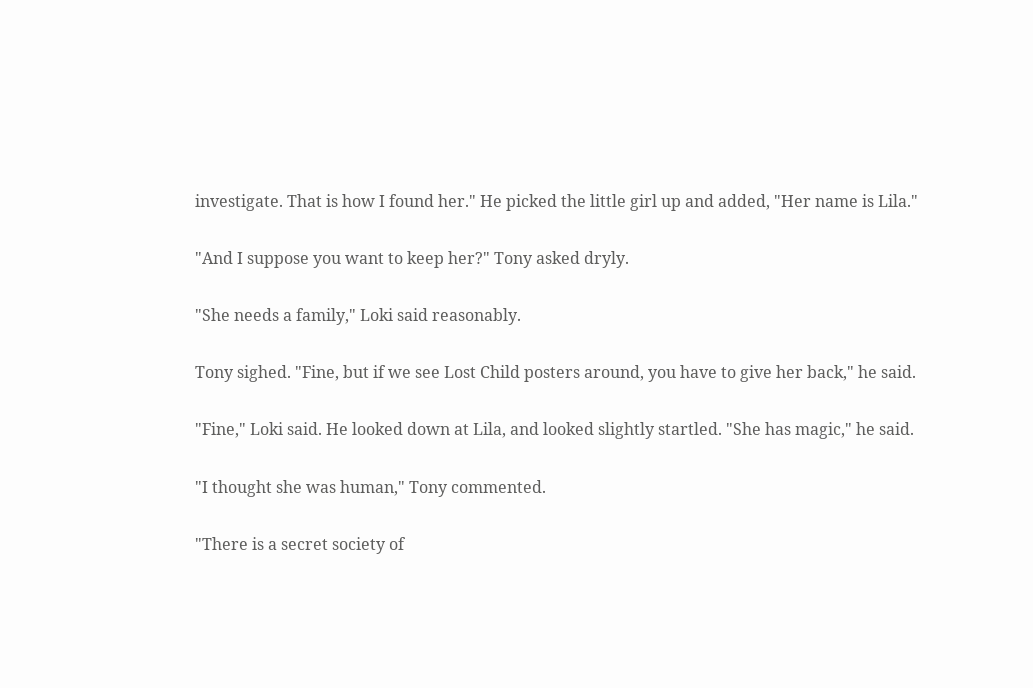investigate. That is how I found her." He picked the little girl up and added, "Her name is Lila."

"And I suppose you want to keep her?" Tony asked dryly.

"She needs a family," Loki said reasonably.

Tony sighed. "Fine, but if we see Lost Child posters around, you have to give her back," he said.

"Fine," Loki said. He looked down at Lila, and looked slightly startled. "She has magic," he said.

"I thought she was human," Tony commented.

"There is a secret society of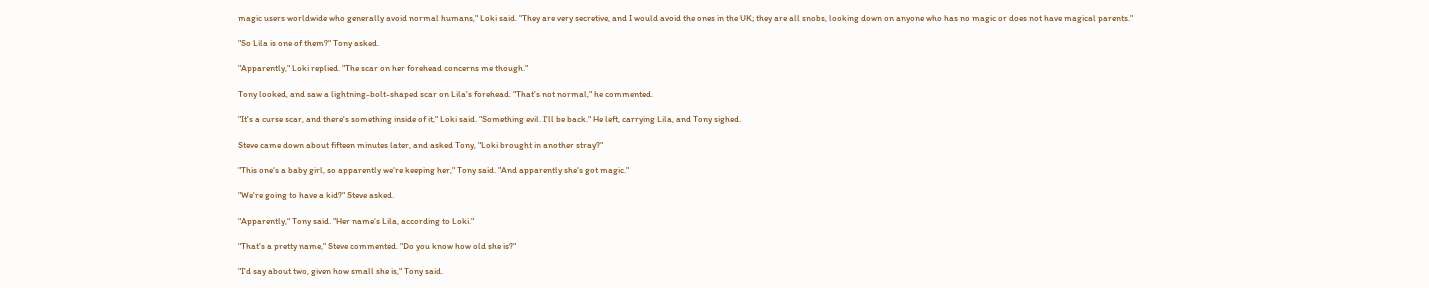magic users worldwide who generally avoid normal humans," Loki said. "They are very secretive, and I would avoid the ones in the UK; they are all snobs, looking down on anyone who has no magic or does not have magical parents."

"So Lila is one of them?" Tony asked.

"Apparently," Loki replied. "The scar on her forehead concerns me though."

Tony looked, and saw a lightning-bolt-shaped scar on Lila's forehead. "That's not normal," he commented.

"It's a curse scar, and there's something inside of it," Loki said. "Something evil. I'll be back." He left, carrying Lila, and Tony sighed.

Steve came down about fifteen minutes later, and asked Tony, "Loki brought in another stray?"

"This one's a baby girl, so apparently we're keeping her," Tony said. "And apparently she's got magic."

"We're going to have a kid?" Steve asked.

"Apparently," Tony said. "Her name's Lila, according to Loki."

"That's a pretty name," Steve commented. "Do you know how old she is?"

"I'd say about two, given how small she is," Tony said.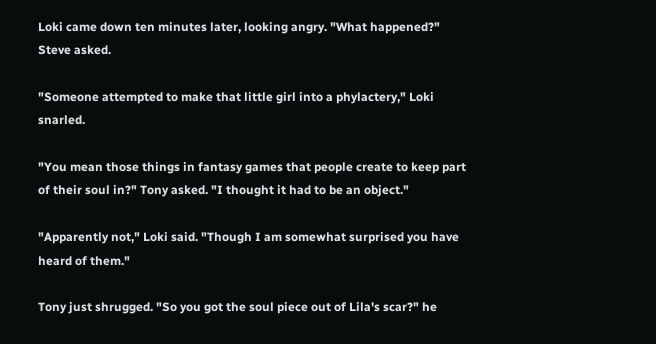Loki came down ten minutes later, looking angry. "What happened?" Steve asked.

"Someone attempted to make that little girl into a phylactery," Loki snarled.

"You mean those things in fantasy games that people create to keep part of their soul in?" Tony asked. "I thought it had to be an object."

"Apparently not," Loki said. "Though I am somewhat surprised you have heard of them."

Tony just shrugged. "So you got the soul piece out of Lila's scar?" he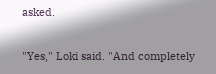asked.

"Yes," Loki said. "And completely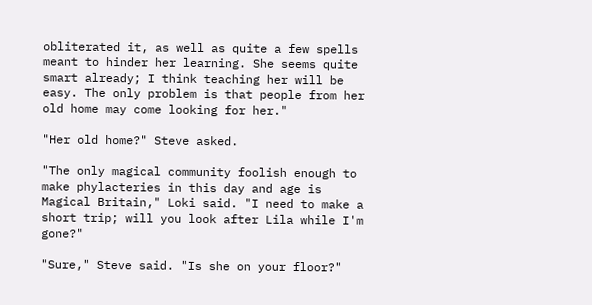obliterated it, as well as quite a few spells meant to hinder her learning. She seems quite smart already; I think teaching her will be easy. The only problem is that people from her old home may come looking for her."

"Her old home?" Steve asked.

"The only magical community foolish enough to make phylacteries in this day and age is Magical Britain," Loki said. "I need to make a short trip; will you look after Lila while I'm gone?"

"Sure," Steve said. "Is she on your floor?"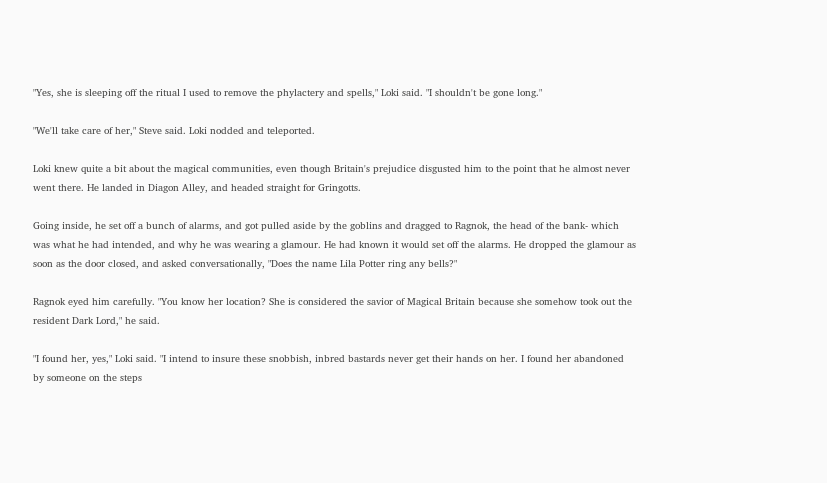"Yes, she is sleeping off the ritual I used to remove the phylactery and spells," Loki said. "I shouldn't be gone long."

"We'll take care of her," Steve said. Loki nodded and teleported.

Loki knew quite a bit about the magical communities, even though Britain's prejudice disgusted him to the point that he almost never went there. He landed in Diagon Alley, and headed straight for Gringotts.

Going inside, he set off a bunch of alarms, and got pulled aside by the goblins and dragged to Ragnok, the head of the bank- which was what he had intended, and why he was wearing a glamour. He had known it would set off the alarms. He dropped the glamour as soon as the door closed, and asked conversationally, "Does the name Lila Potter ring any bells?"

Ragnok eyed him carefully. "You know her location? She is considered the savior of Magical Britain because she somehow took out the resident Dark Lord," he said.

"I found her, yes," Loki said. "I intend to insure these snobbish, inbred bastards never get their hands on her. I found her abandoned by someone on the steps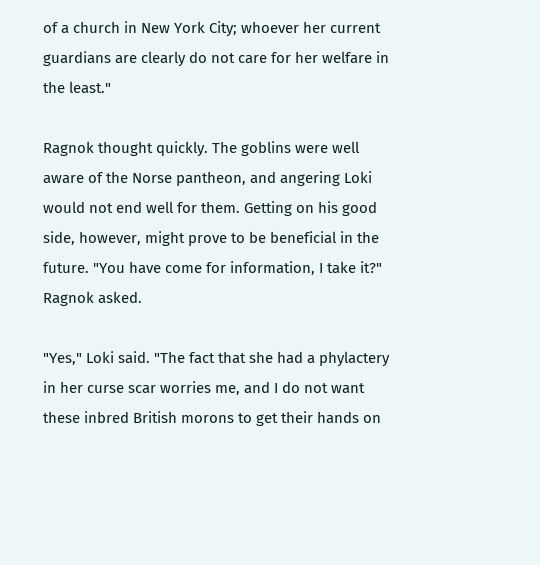of a church in New York City; whoever her current guardians are clearly do not care for her welfare in the least."

Ragnok thought quickly. The goblins were well aware of the Norse pantheon, and angering Loki would not end well for them. Getting on his good side, however, might prove to be beneficial in the future. "You have come for information, I take it?" Ragnok asked.

"Yes," Loki said. "The fact that she had a phylactery in her curse scar worries me, and I do not want these inbred British morons to get their hands on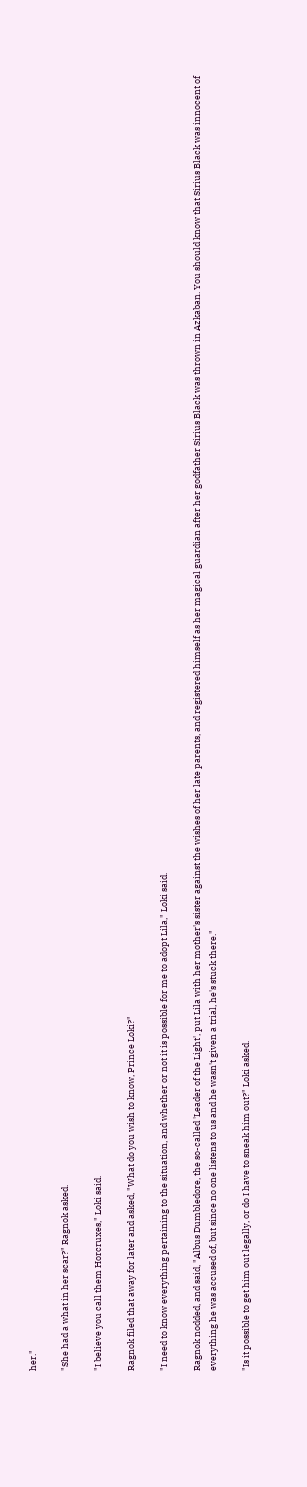her."

"She had a what in her scar?" Ragnok asked.

"I believe you call them Horcruxes," Loki said.

Ragnok filed that away for later and asked, "What do you wish to know, Prince Loki?"

"I need to know everything pertaining to the situation, and whether or not it is possible for me to adopt Lila," Loki said.

Ragnok nodded, and said, "Albus Dumbledore, the so-called 'Leader of the Light', put Lila with her mother's sister against the wishes of her late parents, and registered himself as her magical guardian after her godfather Sirius Black was thrown in Azkaban. You should know that Sirius Black was innocent of everything he was accused of, but since no one listens to us and he wasn't given a trial, he's stuck there."

"Is it possible to get him out legally, or do I have to sneak him out?" Loki asked.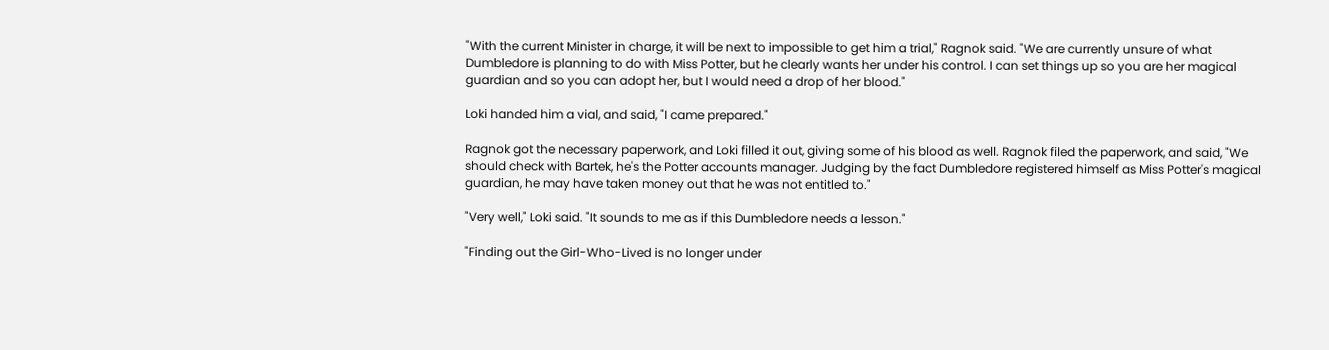"With the current Minister in charge, it will be next to impossible to get him a trial," Ragnok said. "We are currently unsure of what Dumbledore is planning to do with Miss Potter, but he clearly wants her under his control. I can set things up so you are her magical guardian and so you can adopt her, but I would need a drop of her blood."

Loki handed him a vial, and said, "I came prepared."

Ragnok got the necessary paperwork, and Loki filled it out, giving some of his blood as well. Ragnok filed the paperwork, and said, "We should check with Bartek, he's the Potter accounts manager. Judging by the fact Dumbledore registered himself as Miss Potter's magical guardian, he may have taken money out that he was not entitled to."

"Very well," Loki said. "It sounds to me as if this Dumbledore needs a lesson."

"Finding out the Girl-Who-Lived is no longer under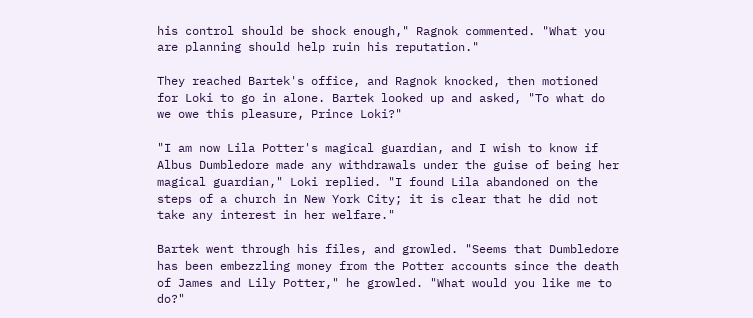his control should be shock enough," Ragnok commented. "What you are planning should help ruin his reputation."

They reached Bartek's office, and Ragnok knocked, then motioned for Loki to go in alone. Bartek looked up and asked, "To what do we owe this pleasure, Prince Loki?"

"I am now Lila Potter's magical guardian, and I wish to know if Albus Dumbledore made any withdrawals under the guise of being her magical guardian," Loki replied. "I found Lila abandoned on the steps of a church in New York City; it is clear that he did not take any interest in her welfare."

Bartek went through his files, and growled. "Seems that Dumbledore has been embezzling money from the Potter accounts since the death of James and Lily Potter," he growled. "What would you like me to do?"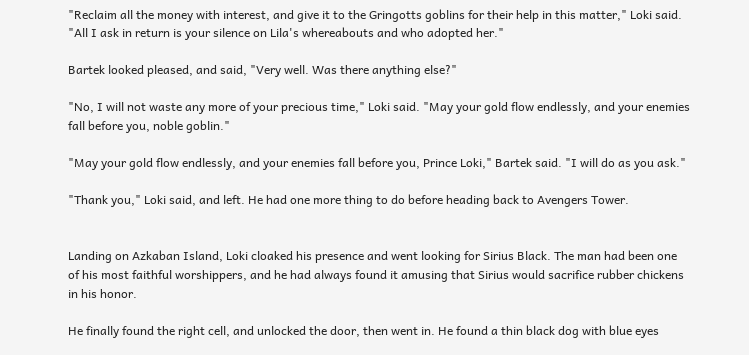"Reclaim all the money with interest, and give it to the Gringotts goblins for their help in this matter," Loki said. "All I ask in return is your silence on Lila's whereabouts and who adopted her."

Bartek looked pleased, and said, "Very well. Was there anything else?"

"No, I will not waste any more of your precious time," Loki said. "May your gold flow endlessly, and your enemies fall before you, noble goblin."

"May your gold flow endlessly, and your enemies fall before you, Prince Loki," Bartek said. "I will do as you ask."

"Thank you," Loki said, and left. He had one more thing to do before heading back to Avengers Tower.


Landing on Azkaban Island, Loki cloaked his presence and went looking for Sirius Black. The man had been one of his most faithful worshippers, and he had always found it amusing that Sirius would sacrifice rubber chickens in his honor.

He finally found the right cell, and unlocked the door, then went in. He found a thin black dog with blue eyes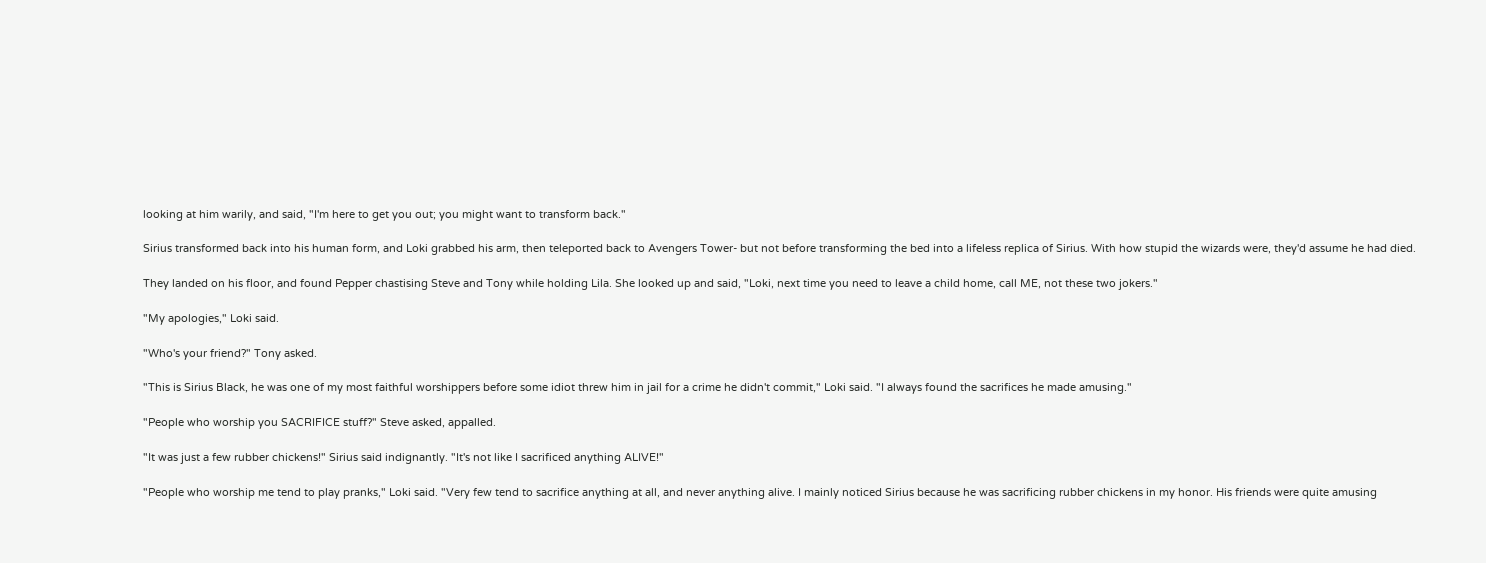looking at him warily, and said, "I'm here to get you out; you might want to transform back."

Sirius transformed back into his human form, and Loki grabbed his arm, then teleported back to Avengers Tower- but not before transforming the bed into a lifeless replica of Sirius. With how stupid the wizards were, they'd assume he had died.

They landed on his floor, and found Pepper chastising Steve and Tony while holding Lila. She looked up and said, "Loki, next time you need to leave a child home, call ME, not these two jokers."

"My apologies," Loki said.

"Who's your friend?" Tony asked.

"This is Sirius Black, he was one of my most faithful worshippers before some idiot threw him in jail for a crime he didn't commit," Loki said. "I always found the sacrifices he made amusing."

"People who worship you SACRIFICE stuff?" Steve asked, appalled.

"It was just a few rubber chickens!" Sirius said indignantly. "It's not like I sacrificed anything ALIVE!"

"People who worship me tend to play pranks," Loki said. "Very few tend to sacrifice anything at all, and never anything alive. I mainly noticed Sirius because he was sacrificing rubber chickens in my honor. His friends were quite amusing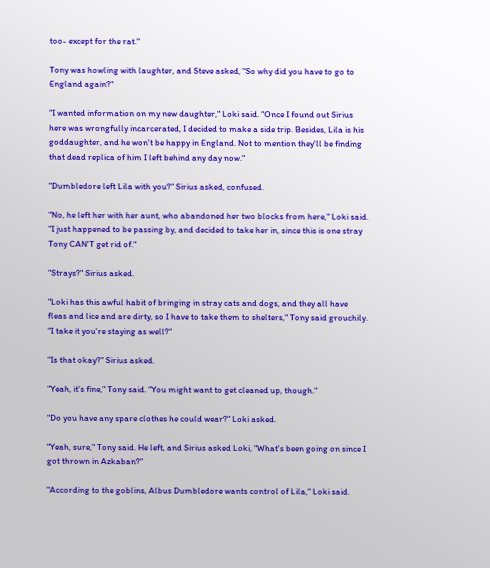too- except for the rat."

Tony was howling with laughter, and Steve asked, "So why did you have to go to England again?"

"I wanted information on my new daughter," Loki said. "Once I found out Sirius here was wrongfully incarcerated, I decided to make a side trip. Besides, Lila is his goddaughter, and he won't be happy in England. Not to mention they'll be finding that dead replica of him I left behind any day now."

"Dumbledore left Lila with you?" Sirius asked, confused.

"No, he left her with her aunt, who abandoned her two blocks from here," Loki said. "I just happened to be passing by, and decided to take her in, since this is one stray Tony CAN'T get rid of."

"Strays?" Sirius asked.

"Loki has this awful habit of bringing in stray cats and dogs, and they all have fleas and lice and are dirty, so I have to take them to shelters," Tony said grouchily. "I take it you're staying as well?"

"Is that okay?" Sirius asked.

"Yeah, it's fine," Tony said. "You might want to get cleaned up, though."

"Do you have any spare clothes he could wear?" Loki asked.

"Yeah, sure," Tony said. He left, and Sirius asked Loki, "What's been going on since I got thrown in Azkaban?"

"According to the goblins, Albus Dumbledore wants control of Lila," Loki said.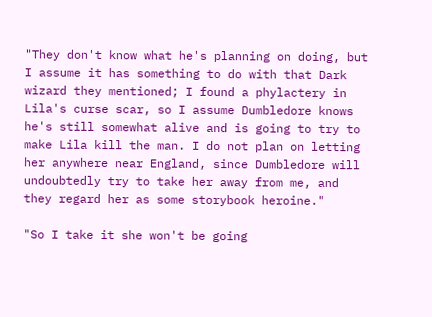"They don't know what he's planning on doing, but I assume it has something to do with that Dark wizard they mentioned; I found a phylactery in Lila's curse scar, so I assume Dumbledore knows he's still somewhat alive and is going to try to make Lila kill the man. I do not plan on letting her anywhere near England, since Dumbledore will undoubtedly try to take her away from me, and they regard her as some storybook heroine."

"So I take it she won't be going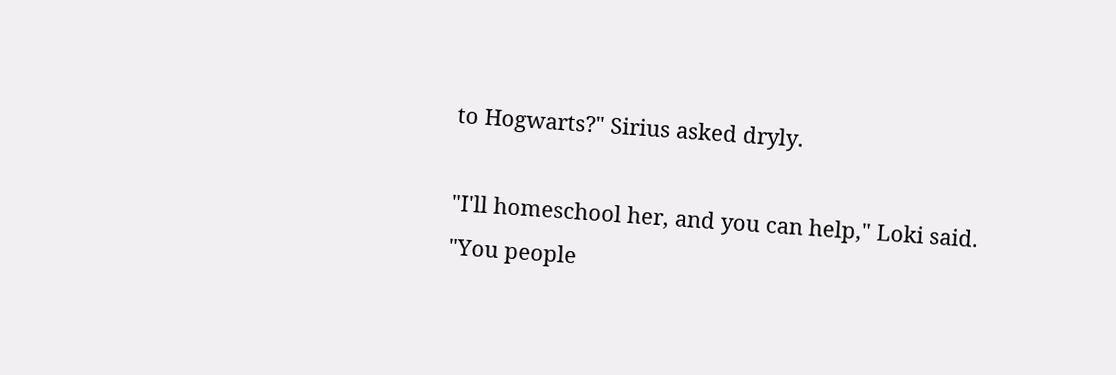to Hogwarts?" Sirius asked dryly.

"I'll homeschool her, and you can help," Loki said. "You people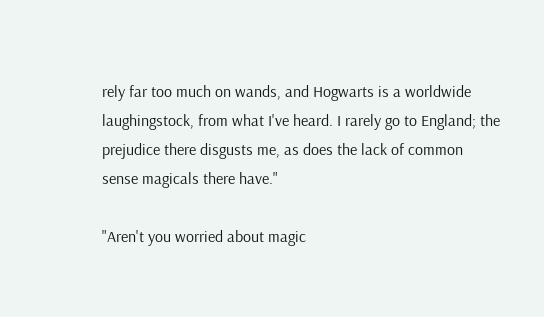rely far too much on wands, and Hogwarts is a worldwide laughingstock, from what I've heard. I rarely go to England; the prejudice there disgusts me, as does the lack of common sense magicals there have."

"Aren't you worried about magic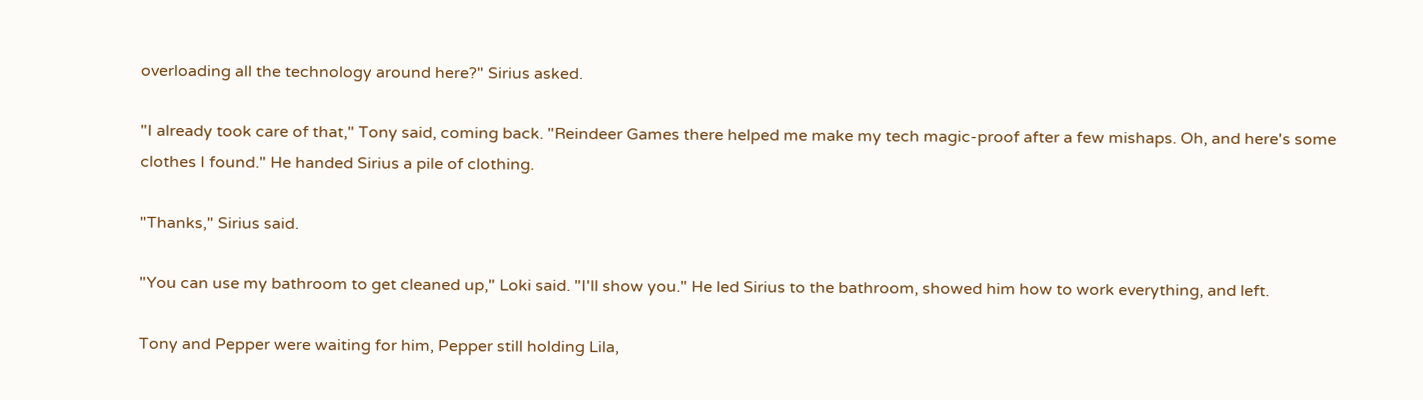overloading all the technology around here?" Sirius asked.

"I already took care of that," Tony said, coming back. "Reindeer Games there helped me make my tech magic-proof after a few mishaps. Oh, and here's some clothes I found." He handed Sirius a pile of clothing.

"Thanks," Sirius said.

"You can use my bathroom to get cleaned up," Loki said. "I'll show you." He led Sirius to the bathroom, showed him how to work everything, and left.

Tony and Pepper were waiting for him, Pepper still holding Lila,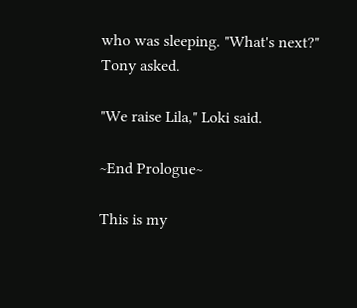who was sleeping. "What's next?" Tony asked.

"We raise Lila," Loki said.

~End Prologue~

This is my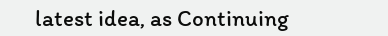latest idea, as Continuing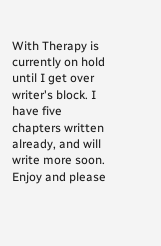With Therapy is currently on hold until I get over writer's block. I have five chapters written already, and will write more soon. Enjoy and please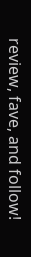review, fave, and follow!